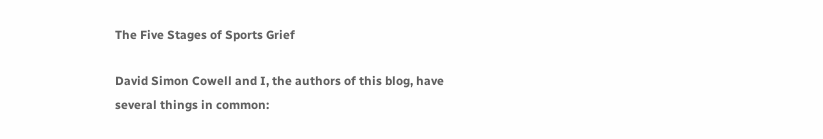The Five Stages of Sports Grief

David Simon Cowell and I, the authors of this blog, have several things in common: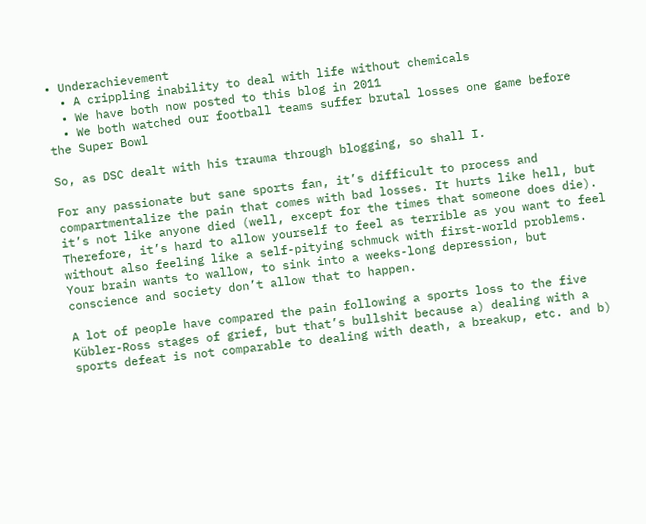• Underachievement
  • A crippling inability to deal with life without chemicals
  • We have both now posted to this blog in 2011
  • We both watched our football teams suffer brutal losses one game before the Super Bowl

So, as DSC dealt with his trauma through blogging, so shall I.

For any passionate but sane sports fan, it’s difficult to process and compartmentalize the pain that comes with bad losses. It hurts like hell, but it’s not like anyone died (well, except for the times that someone does die). Therefore, it’s hard to allow yourself to feel as terrible as you want to feel without also feeling like a self-pitying schmuck with first-world problems. Your brain wants to wallow, to sink into a weeks-long depression, but conscience and society don’t allow that to happen.

A lot of people have compared the pain following a sports loss to the five Kübler-Ross stages of grief, but that’s bullshit because a) dealing with a sports defeat is not comparable to dealing with death, a breakup, etc. and b)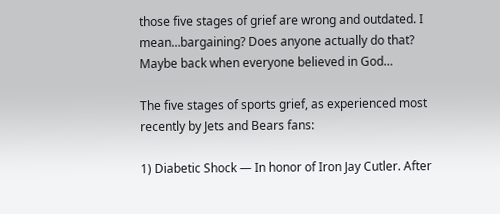those five stages of grief are wrong and outdated. I mean…bargaining? Does anyone actually do that? Maybe back when everyone believed in God…

The five stages of sports grief, as experienced most recently by Jets and Bears fans:

1) Diabetic Shock — In honor of Iron Jay Cutler. After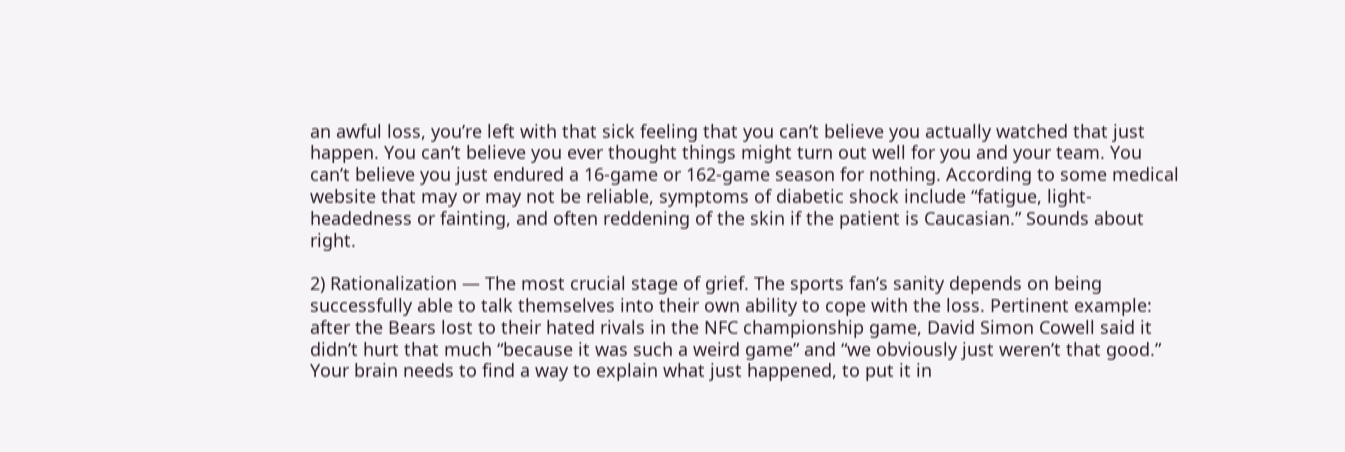an awful loss, you’re left with that sick feeling that you can’t believe you actually watched that just happen. You can’t believe you ever thought things might turn out well for you and your team. You can’t believe you just endured a 16-game or 162-game season for nothing. According to some medical website that may or may not be reliable, symptoms of diabetic shock include “fatigue, light-headedness or fainting, and often reddening of the skin if the patient is Caucasian.” Sounds about right.

2) Rationalization — The most crucial stage of grief. The sports fan’s sanity depends on being successfully able to talk themselves into their own ability to cope with the loss. Pertinent example: after the Bears lost to their hated rivals in the NFC championship game, David Simon Cowell said it didn’t hurt that much “because it was such a weird game” and “we obviously just weren’t that good.” Your brain needs to find a way to explain what just happened, to put it in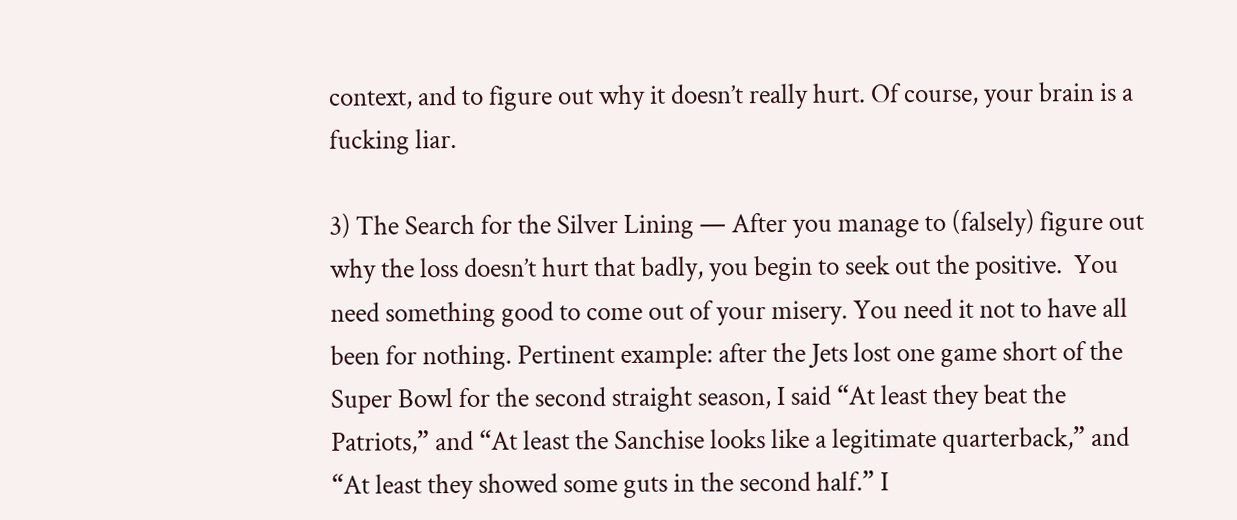context, and to figure out why it doesn’t really hurt. Of course, your brain is a fucking liar.

3) The Search for the Silver Lining — After you manage to (falsely) figure out why the loss doesn’t hurt that badly, you begin to seek out the positive.  You need something good to come out of your misery. You need it not to have all been for nothing. Pertinent example: after the Jets lost one game short of the Super Bowl for the second straight season, I said “At least they beat the Patriots,” and “At least the Sanchise looks like a legitimate quarterback,” and “At least they showed some guts in the second half.” I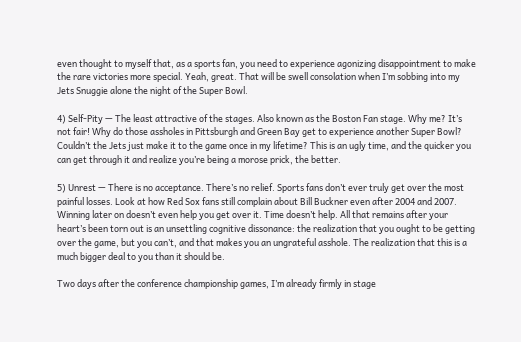even thought to myself that, as a sports fan, you need to experience agonizing disappointment to make the rare victories more special. Yeah, great. That will be swell consolation when I’m sobbing into my Jets Snuggie alone the night of the Super Bowl.

4) Self-Pity — The least attractive of the stages. Also known as the Boston Fan stage. Why me? It’s not fair! Why do those assholes in Pittsburgh and Green Bay get to experience another Super Bowl? Couldn’t the Jets just make it to the game once in my lifetime? This is an ugly time, and the quicker you can get through it and realize you’re being a morose prick, the better.

5) Unrest — There is no acceptance. There’s no relief. Sports fans don’t ever truly get over the most painful losses. Look at how Red Sox fans still complain about Bill Buckner even after 2004 and 2007. Winning later on doesn’t even help you get over it. Time doesn’t help. All that remains after your heart’s been torn out is an unsettling cognitive dissonance: the realization that you ought to be getting over the game, but you can’t, and that makes you an ungrateful asshole. The realization that this is a much bigger deal to you than it should be.

Two days after the conference championship games, I’m already firmly in stage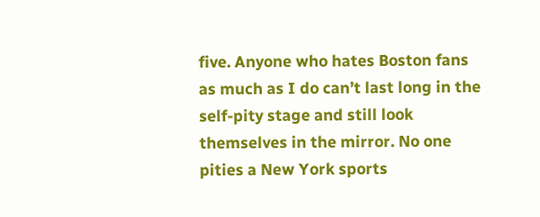five. Anyone who hates Boston fans as much as I do can’t last long in the self-pity stage and still look themselves in the mirror. No one pities a New York sports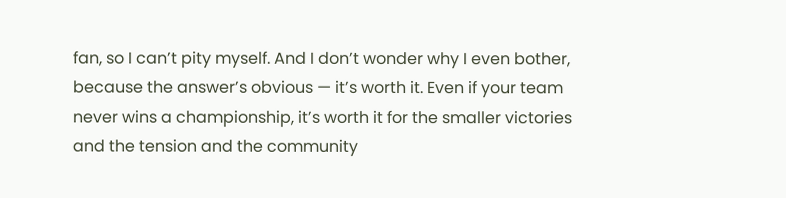fan, so I can’t pity myself. And I don’t wonder why I even bother, because the answer’s obvious — it’s worth it. Even if your team never wins a championship, it’s worth it for the smaller victories and the tension and the community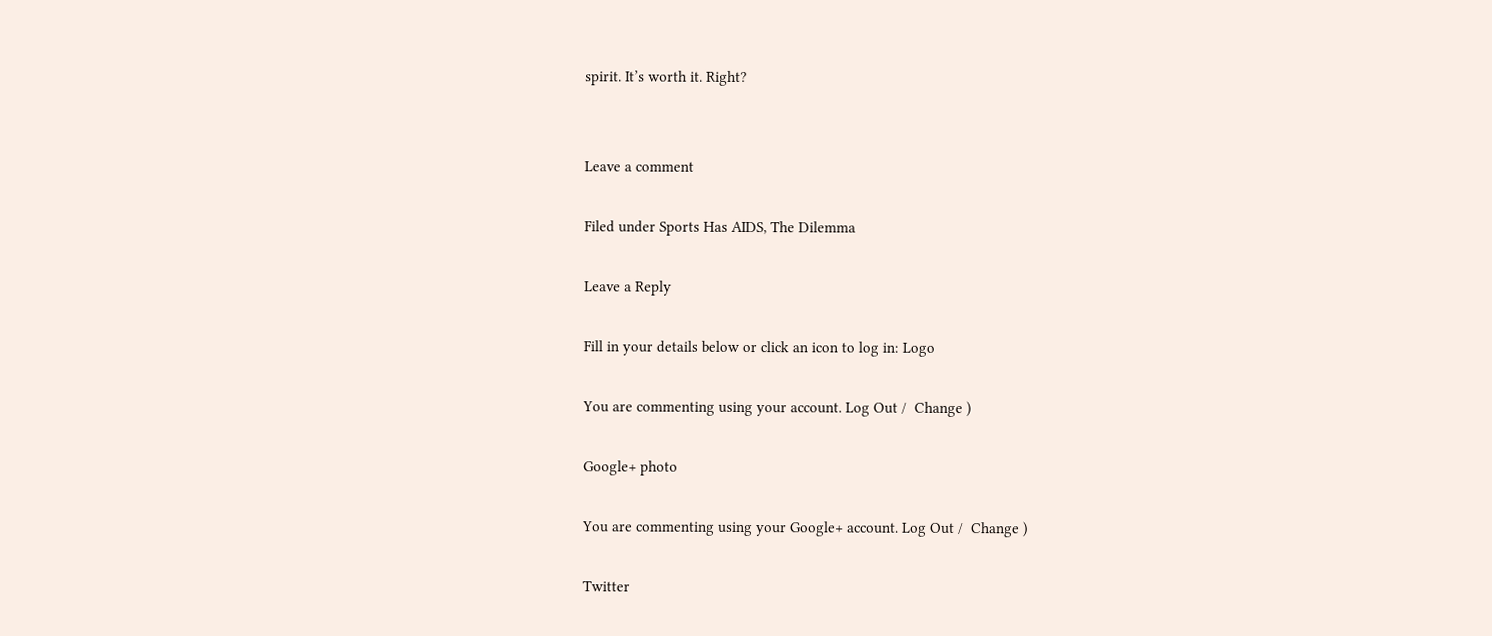spirit. It’s worth it. Right?


Leave a comment

Filed under Sports Has AIDS, The Dilemma

Leave a Reply

Fill in your details below or click an icon to log in: Logo

You are commenting using your account. Log Out /  Change )

Google+ photo

You are commenting using your Google+ account. Log Out /  Change )

Twitter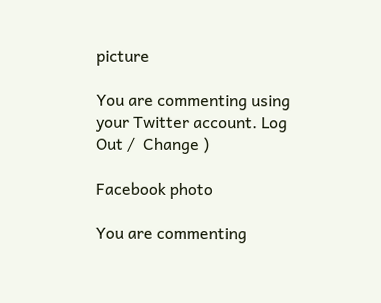picture

You are commenting using your Twitter account. Log Out /  Change )

Facebook photo

You are commenting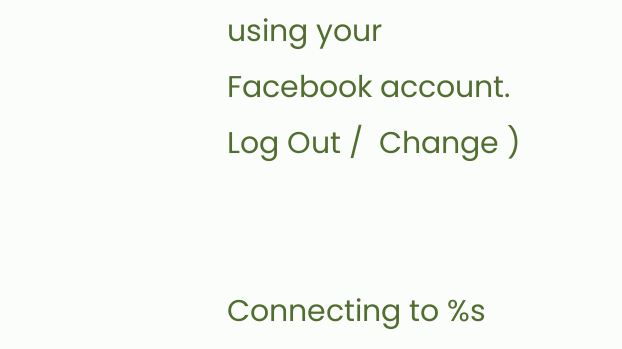using your Facebook account. Log Out /  Change )


Connecting to %s